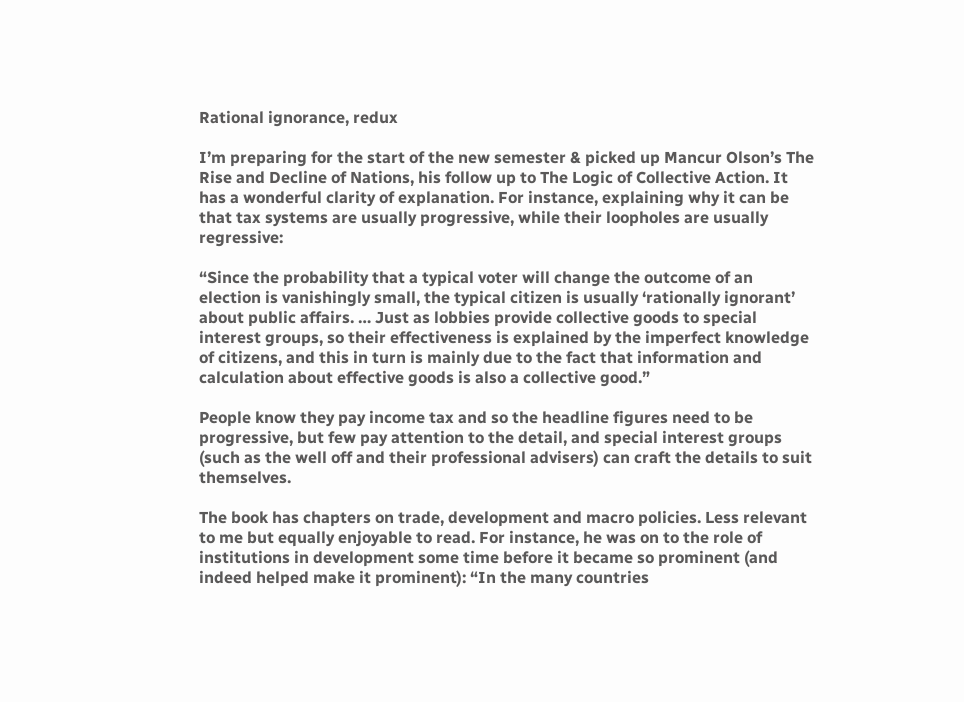Rational ignorance, redux

I’m preparing for the start of the new semester & picked up Mancur Olson’s The Rise and Decline of Nations, his follow up to The Logic of Collective Action. It has a wonderful clarity of explanation. For instance, explaining why it can be that tax systems are usually progressive, while their loopholes are usually regressive:

“Since the probability that a typical voter will change the outcome of an election is vanishingly small, the typical citizen is usually ‘rationally ignorant’ about public affairs. … Just as lobbies provide collective goods to special interest groups, so their effectiveness is explained by the imperfect knowledge of citizens, and this in turn is mainly due to the fact that information and calculation about effective goods is also a collective good.”

People know they pay income tax and so the headline figures need to be progressive, but few pay attention to the detail, and special interest groups (such as the well off and their professional advisers) can craft the details to suit themselves.

The book has chapters on trade, development and macro policies. Less relevant to me but equally enjoyable to read. For instance, he was on to the role of institutions in development some time before it became so prominent (and indeed helped make it prominent): “In the many countries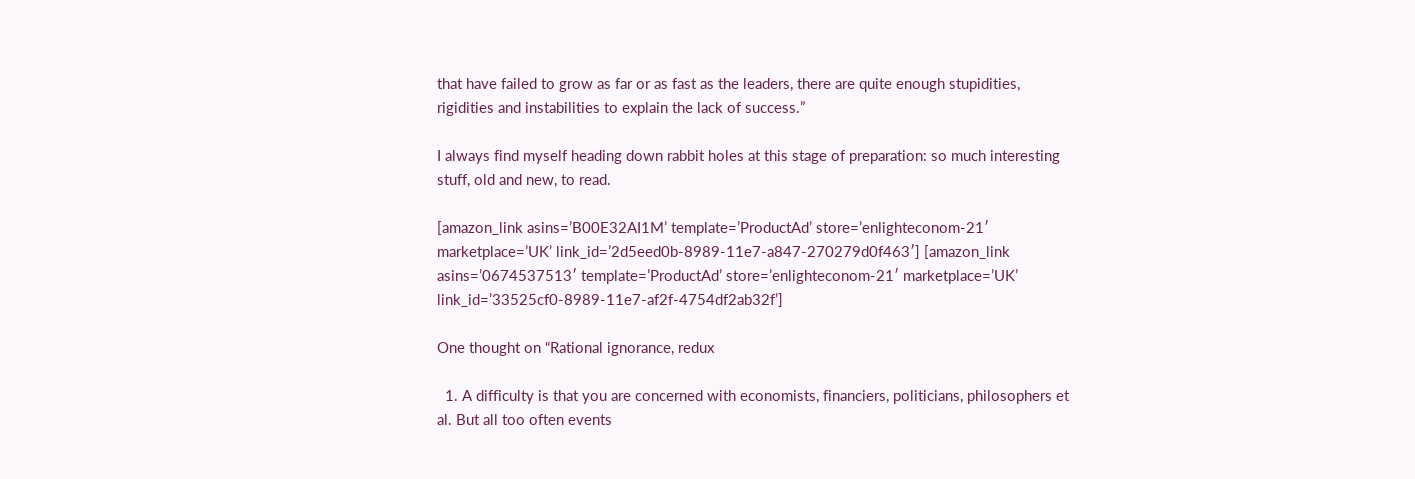that have failed to grow as far or as fast as the leaders, there are quite enough stupidities, rigidities and instabilities to explain the lack of success.”

I always find myself heading down rabbit holes at this stage of preparation: so much interesting stuff, old and new, to read.

[amazon_link asins=’B00E32AI1M’ template=’ProductAd’ store=’enlighteconom-21′ marketplace=’UK’ link_id=’2d5eed0b-8989-11e7-a847-270279d0f463′] [amazon_link asins=’0674537513′ template=’ProductAd’ store=’enlighteconom-21′ marketplace=’UK’ link_id=’33525cf0-8989-11e7-af2f-4754df2ab32f’]

One thought on “Rational ignorance, redux

  1. A difficulty is that you are concerned with economists, financiers, politicians, philosophers et al. But all too often events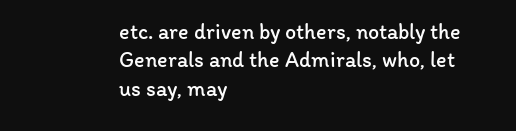etc. are driven by others, notably the Generals and the Admirals, who, let us say, may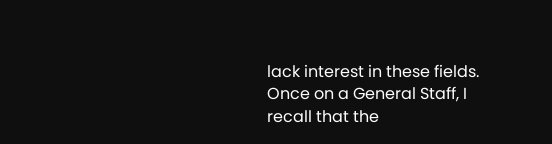lack interest in these fields. Once on a General Staff, I recall that the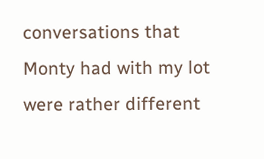conversations that Monty had with my lot were rather different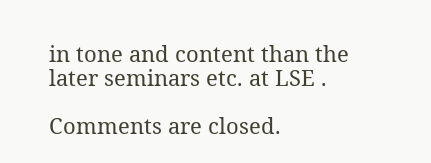in tone and content than the later seminars etc. at LSE .

Comments are closed.